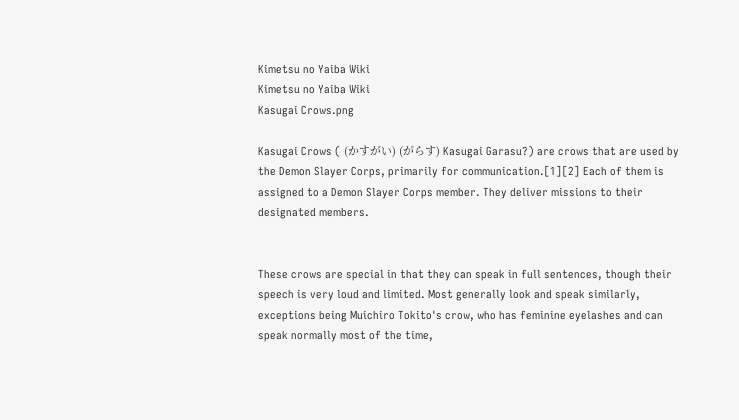Kimetsu no Yaiba Wiki
Kimetsu no Yaiba Wiki
Kasugai Crows.png

Kasugai Crows ( (かすがい) (がらす) Kasugai Garasu?) are crows that are used by the Demon Slayer Corps, primarily for communication.[1][2] Each of them is assigned to a Demon Slayer Corps member. They deliver missions to their designated members.


These crows are special in that they can speak in full sentences, though their speech is very loud and limited. Most generally look and speak similarly, exceptions being Muichiro Tokito's crow, who has feminine eyelashes and can speak normally most of the time,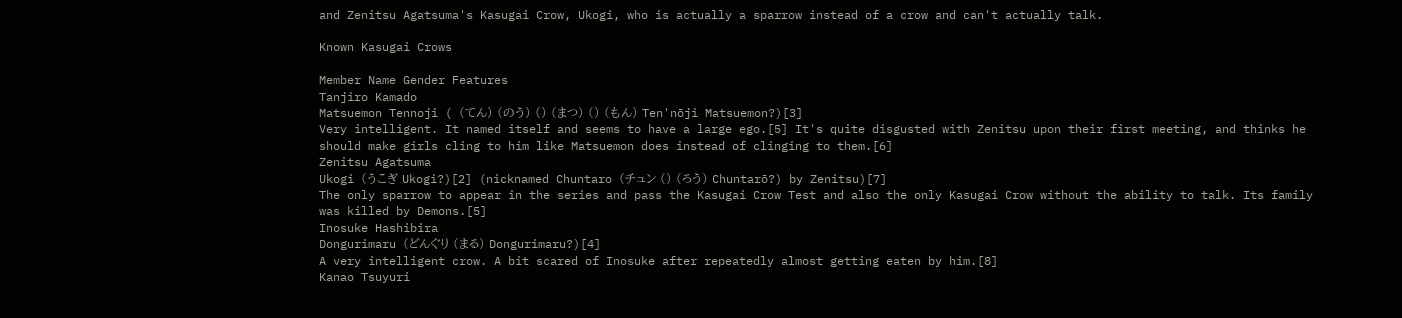and Zenitsu Agatsuma's Kasugai Crow, Ukogi, who is actually a sparrow instead of a crow and can't actually talk.

Known Kasugai Crows

Member Name Gender Features
Tanjiro Kamado
Matsuemon Tennoji ( (てん) (のう) () (まつ) () (もん) Ten'nōji Matsuemon?)[3]
Very intelligent. It named itself and seems to have a large ego.[5] It's quite disgusted with Zenitsu upon their first meeting, and thinks he should make girls cling to him like Matsuemon does instead of clinging to them.[6]
Zenitsu Agatsuma
Ukogi (うこぎ Ukogi?)[2] (nicknamed Chuntaro (チュン () (ろう) Chuntarō?) by Zenitsu)[7]
The only sparrow to appear in the series and pass the Kasugai Crow Test and also the only Kasugai Crow without the ability to talk. Its family was killed by Demons.[5]
Inosuke Hashibira
Dongurimaru (どんぐり (まる) Dongurimaru?)[4]
A very intelligent crow. A bit scared of Inosuke after repeatedly almost getting eaten by him.[8]
Kanao Tsuyuri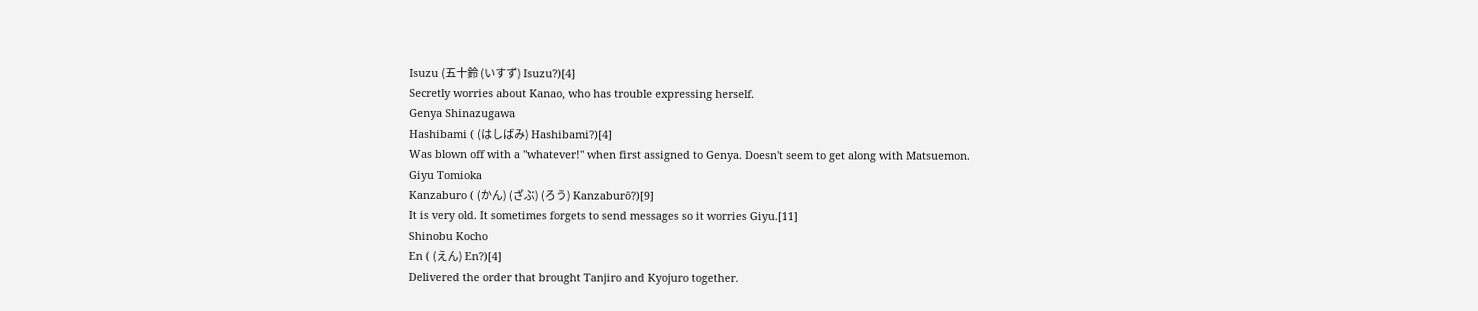Isuzu (五十鈴 (いすず) Isuzu?)[4]
Secretly worries about Kanao, who has trouble expressing herself.
Genya Shinazugawa
Hashibami ( (はしばみ) Hashibami?)[4]
Was blown off with a "whatever!" when first assigned to Genya. Doesn't seem to get along with Matsuemon.
Giyu Tomioka
Kanzaburo ( (かん) (ざぶ) (ろう) Kanzaburō?)[9]
It is very old. It sometimes forgets to send messages so it worries Giyu.[11]
Shinobu Kocho
En ( (えん) En?)[4]
Delivered the order that brought Tanjiro and Kyojuro together.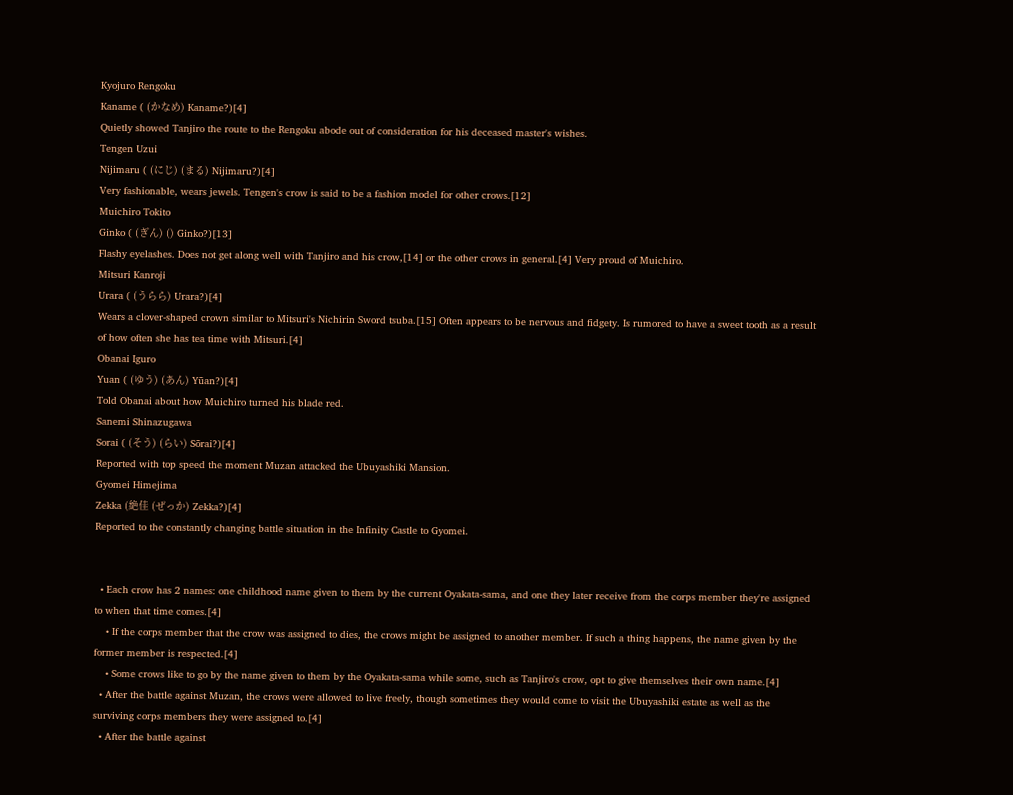Kyojuro Rengoku
Kaname ( (かなめ) Kaname?)[4]
Quietly showed Tanjiro the route to the Rengoku abode out of consideration for his deceased master's wishes.
Tengen Uzui
Nijimaru ( (にじ) (まる) Nijimaru?)[4]
Very fashionable, wears jewels. Tengen's crow is said to be a fashion model for other crows.[12]
Muichiro Tokito
Ginko ( (ぎん) () Ginko?)[13]
Flashy eyelashes. Does not get along well with Tanjiro and his crow,[14] or the other crows in general.[4] Very proud of Muichiro.
Mitsuri Kanroji
Urara ( (うらら) Urara?)[4]
Wears a clover-shaped crown similar to Mitsuri's Nichirin Sword tsuba.[15] Often appears to be nervous and fidgety. Is rumored to have a sweet tooth as a result of how often she has tea time with Mitsuri.[4]
Obanai Iguro
Yuan ( (ゆう) (あん) Yūan?)[4]
Told Obanai about how Muichiro turned his blade red.
Sanemi Shinazugawa
Sorai ( (そう) (らい) Sōrai?)[4]
Reported with top speed the moment Muzan attacked the Ubuyashiki Mansion.
Gyomei Himejima
Zekka (絶佳 (ぜっか) Zekka?)[4]
Reported to the constantly changing battle situation in the Infinity Castle to Gyomei.


  • Each crow has 2 names: one childhood name given to them by the current Oyakata-sama, and one they later receive from the corps member they're assigned to when that time comes.[4]
    • If the corps member that the crow was assigned to dies, the crows might be assigned to another member. If such a thing happens, the name given by the former member is respected.[4]
    • Some crows like to go by the name given to them by the Oyakata-sama while some, such as Tanjiro's crow, opt to give themselves their own name.[4]
  • After the battle against Muzan, the crows were allowed to live freely, though sometimes they would come to visit the Ubuyashiki estate as well as the surviving corps members they were assigned to.[4]
  • After the battle against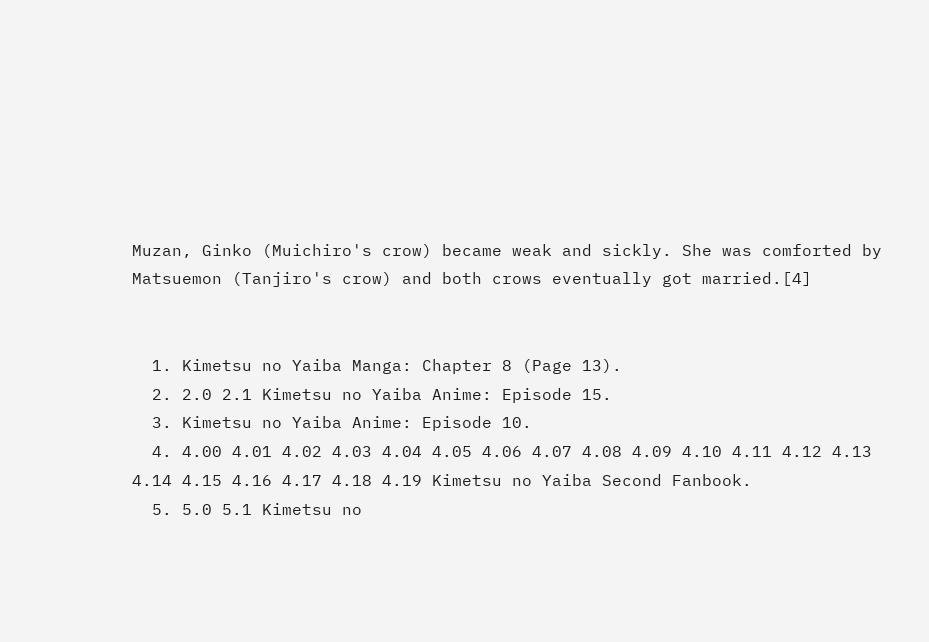Muzan, Ginko (Muichiro's crow) became weak and sickly. She was comforted by Matsuemon (Tanjiro's crow) and both crows eventually got married.[4]


  1. Kimetsu no Yaiba Manga: Chapter 8 (Page 13).
  2. 2.0 2.1 Kimetsu no Yaiba Anime: Episode 15.
  3. Kimetsu no Yaiba Anime: Episode 10.
  4. 4.00 4.01 4.02 4.03 4.04 4.05 4.06 4.07 4.08 4.09 4.10 4.11 4.12 4.13 4.14 4.15 4.16 4.17 4.18 4.19 Kimetsu no Yaiba Second Fanbook.
  5. 5.0 5.1 Kimetsu no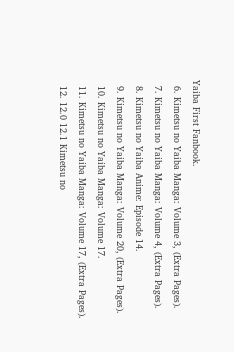Yaiba First Fanbook.
  6. Kimetsu no Yaiba Manga: Volume 3, (Extra Pages).
  7. Kimetsu no Yaiba Manga: Volume 4, (Extra Pages).
  8. Kimetsu no Yaiba Anime: Episode 14.
  9. Kimetsu no Yaiba Manga: Volume 20, (Extra Pages).
  10. Kimetsu no Yaiba Manga: Volume 17.
  11. Kimetsu no Yaiba Manga: Volume 17, (Extra Pages).
  12. 12.0 12.1 Kimetsu no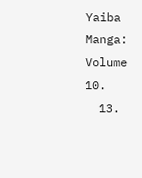Yaiba Manga: Volume 10.
  13.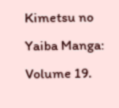Kimetsu no Yaiba Manga: Volume 19.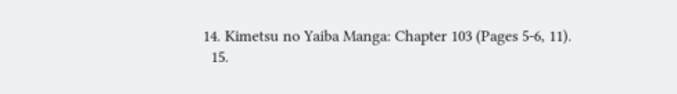14. Kimetsu no Yaiba Manga: Chapter 103 (Pages 5-6, 11).
  15.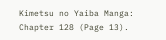Kimetsu no Yaiba Manga: Chapter 128 (Page 13).